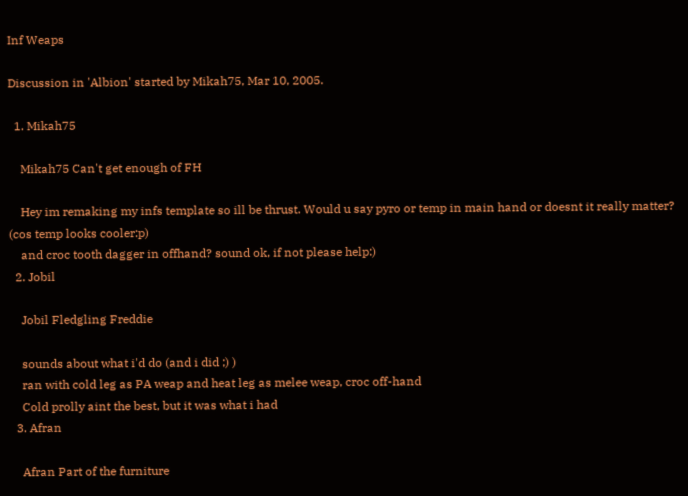Inf Weaps

Discussion in 'Albion' started by Mikah75, Mar 10, 2005.

  1. Mikah75

    Mikah75 Can't get enough of FH

    Hey im remaking my infs template so ill be thrust. Would u say pyro or temp in main hand or doesnt it really matter? (cos temp looks cooler:p)
    and croc tooth dagger in offhand? sound ok, if not please help:)
  2. Jobil

    Jobil Fledgling Freddie

    sounds about what i'd do (and i did ;) )
    ran with cold leg as PA weap and heat leg as melee weap, croc off-hand
    Cold prolly aint the best, but it was what i had
  3. Afran

    Afran Part of the furniture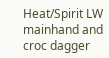Heat/Spirit LW mainhand and croc dagger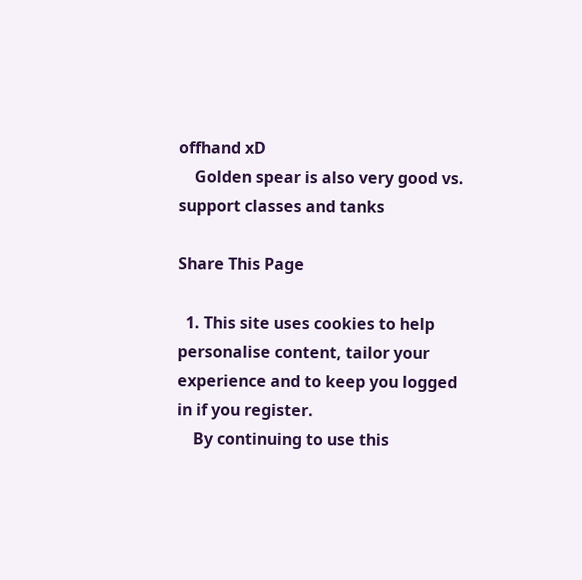offhand xD
    Golden spear is also very good vs. support classes and tanks

Share This Page

  1. This site uses cookies to help personalise content, tailor your experience and to keep you logged in if you register.
    By continuing to use this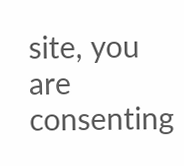site, you are consenting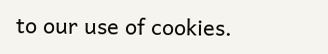to our use of cookies.